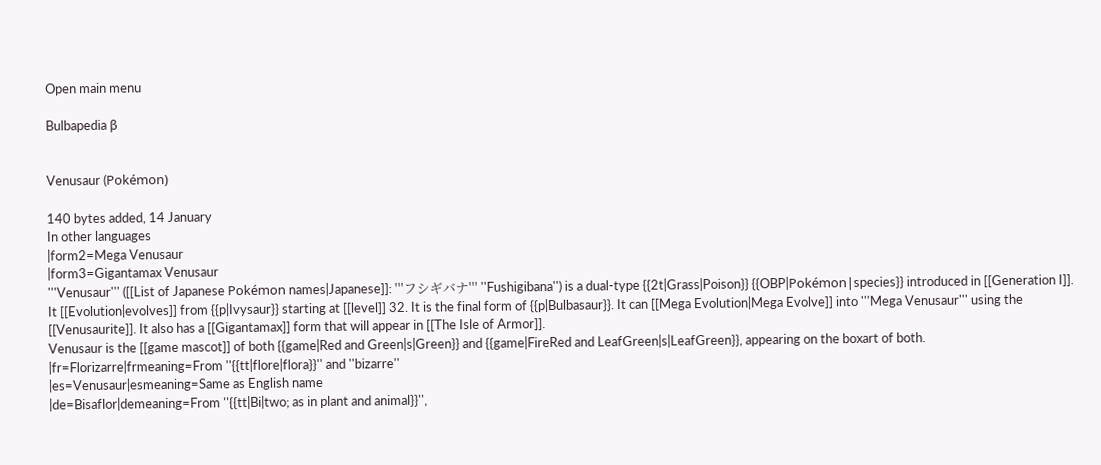Open main menu

Bulbapedia β


Venusaur (Pokémon)

140 bytes added, 14 January
In other languages
|form2=Mega Venusaur
|form3=Gigantamax Venusaur
'''Venusaur''' ([[List of Japanese Pokémon names|Japanese]]: '''フシギバナ''' ''Fushigibana'') is a dual-type {{2t|Grass|Poison}} {{OBP|Pokémon|species}} introduced in [[Generation I]].
It [[Evolution|evolves]] from {{p|Ivysaur}} starting at [[level]] 32. It is the final form of {{p|Bulbasaur}}. It can [[Mega Evolution|Mega Evolve]] into '''Mega Venusaur''' using the [[Venusaurite]]. It also has a [[Gigantamax]] form that will appear in [[The Isle of Armor]].
Venusaur is the [[game mascot]] of both {{game|Red and Green|s|Green}} and {{game|FireRed and LeafGreen|s|LeafGreen}}, appearing on the boxart of both.
|fr=Florizarre|frmeaning=From ''{{tt|flore|flora}}'' and ''bizarre''
|es=Venusaur|esmeaning=Same as English name
|de=Bisaflor|demeaning=From ''{{tt|Bi|two; as in plant and animal}}'',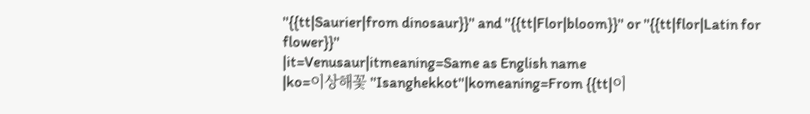''{{tt|Saurier|from dinosaur}}'' and ''{{tt|Flor|bloom}}'' or ''{{tt|flor|Latin for flower}}''
|it=Venusaur|itmeaning=Same as English name
|ko=이상해꽃 ''Isanghekkot''|komeaning=From {{tt|이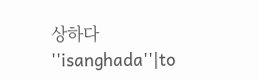상하다 ''isanghada''|to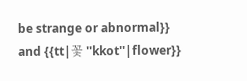be strange or abnormal}} and {{tt|꽃 ''kkot''|flower}}